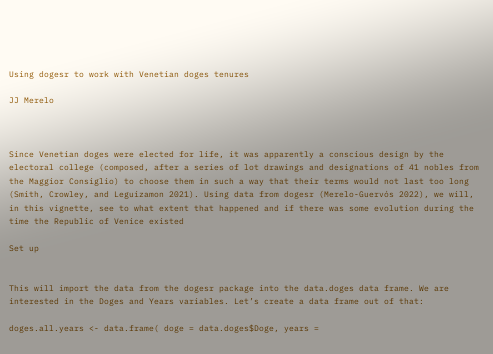Using dogesr to work with Venetian doges tenures

JJ Merelo



Since Venetian doges were elected for life, it was apparently a conscious design by the electoral college (composed, after a series of lot drawings and designations of 41 nobles from the Maggior Consiglio) to choose them in such a way that their terms would not last too long (Smith, Crowley, and Leguizamon 2021). Using data from dogesr (Merelo-Guervós 2022), we will, in this vignette, see to what extent that happened and if there was some evolution during the time the Republic of Venice existed

Set up


This will import the data from the dogesr package into the data.doges data frame. We are interested in the Doges and Years variables. Let’s create a data frame out of that:

doges.all.years <- data.frame( doge = data.doges$Doge, years =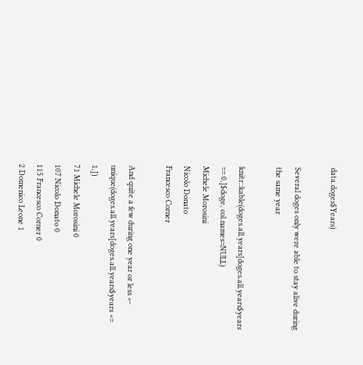data.doges$Years)

Several doges only were able to stay alive during the same year

knitr::kable(doges.all.years[doges.all.years$years == 0,]$doge, col.names=NULL)
Michele Morosini
Nicolo Donato
Francesco Corner

And quite a few during one year or less <- unique(doges.all.years[doges.all.years$years <= 1,])
71 Michele Morosini 0
107 Nicolo Donato 0
115 Francesco Corner 0
2 Domenico Leone 1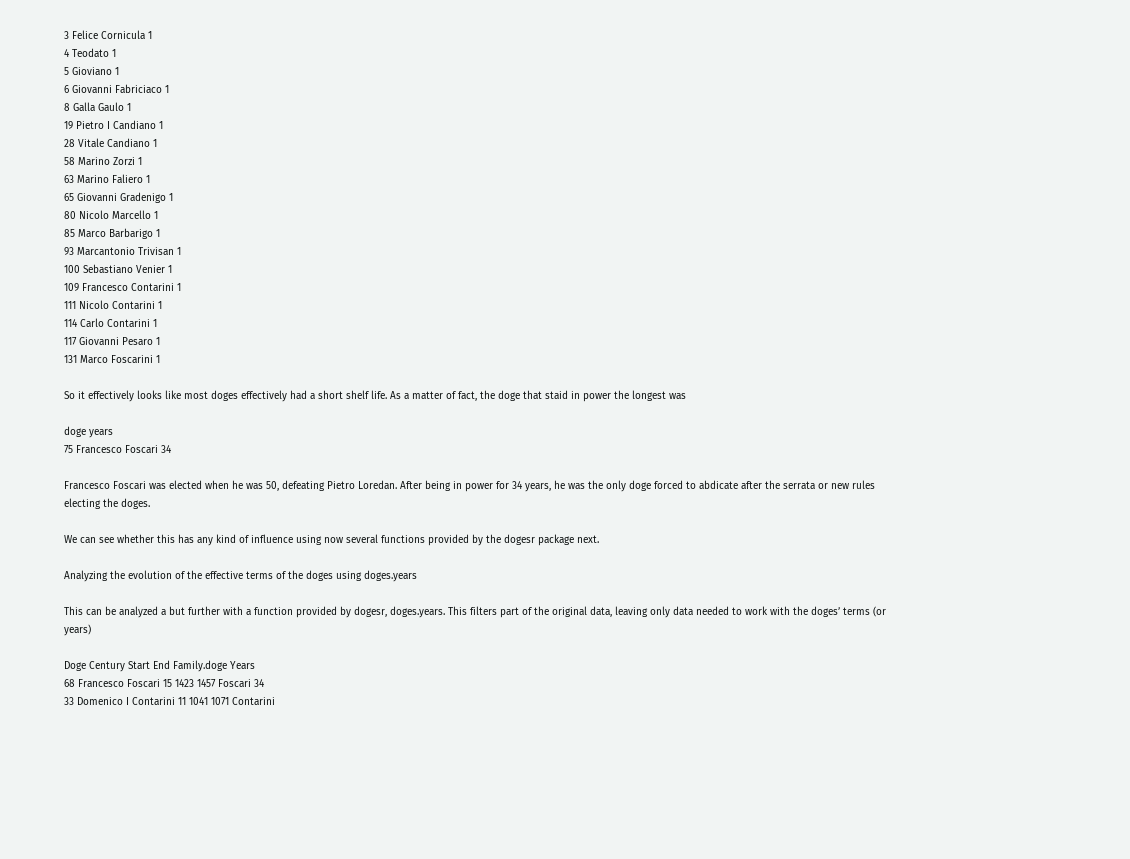3 Felice Cornicula 1
4 Teodato 1
5 Gioviano 1
6 Giovanni Fabriciaco 1
8 Galla Gaulo 1
19 Pietro I Candiano 1
28 Vitale Candiano 1
58 Marino Zorzi 1
63 Marino Faliero 1
65 Giovanni Gradenigo 1
80 Nicolo Marcello 1
85 Marco Barbarigo 1
93 Marcantonio Trivisan 1
100 Sebastiano Venier 1
109 Francesco Contarini 1
111 Nicolo Contarini 1
114 Carlo Contarini 1
117 Giovanni Pesaro 1
131 Marco Foscarini 1

So it effectively looks like most doges effectively had a short shelf life. As a matter of fact, the doge that staid in power the longest was

doge years
75 Francesco Foscari 34

Francesco Foscari was elected when he was 50, defeating Pietro Loredan. After being in power for 34 years, he was the only doge forced to abdicate after the serrata or new rules electing the doges.

We can see whether this has any kind of influence using now several functions provided by the dogesr package next.

Analyzing the evolution of the effective terms of the doges using doges.years

This can be analyzed a but further with a function provided by dogesr, doges.years. This filters part of the original data, leaving only data needed to work with the doges’ terms (or years)

Doge Century Start End Family.doge Years
68 Francesco Foscari 15 1423 1457 Foscari 34
33 Domenico I Contarini 11 1041 1071 Contarini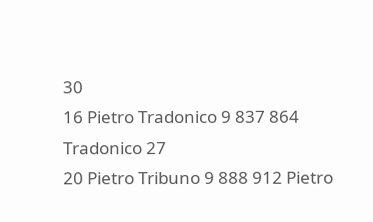30
16 Pietro Tradonico 9 837 864 Tradonico 27
20 Pietro Tribuno 9 888 912 Pietro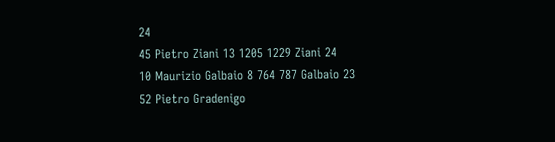24
45 Pietro Ziani 13 1205 1229 Ziani 24
10 Maurizio Galbaio 8 764 787 Galbaio 23
52 Pietro Gradenigo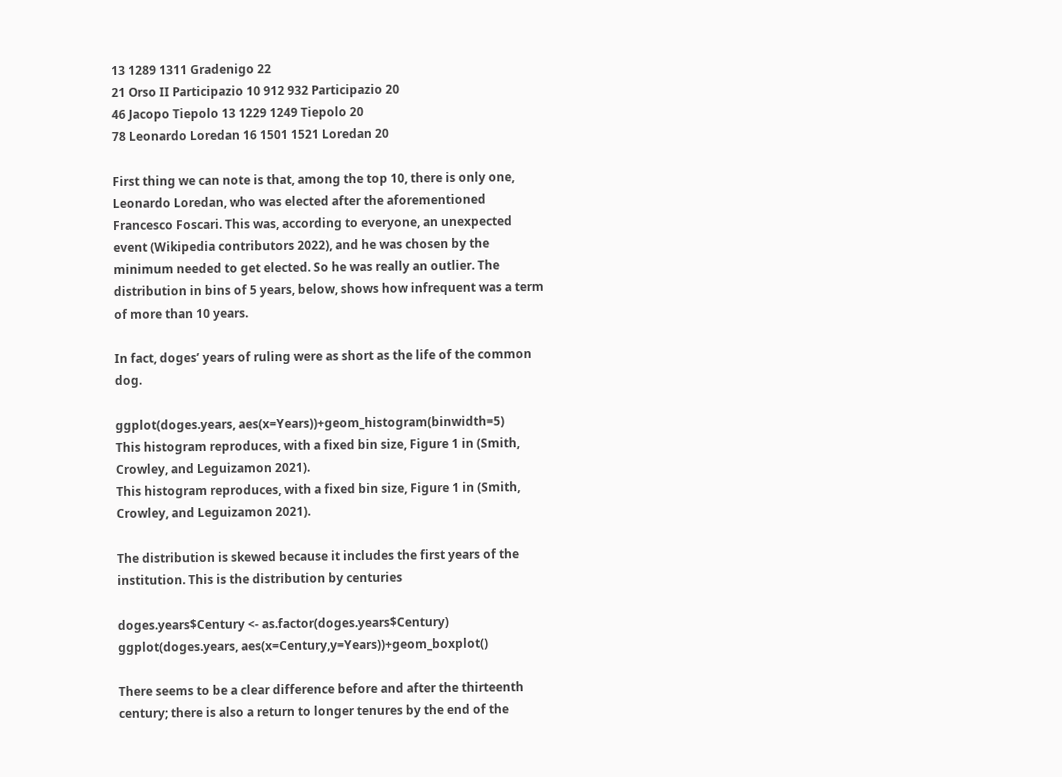13 1289 1311 Gradenigo 22
21 Orso II Participazio 10 912 932 Participazio 20
46 Jacopo Tiepolo 13 1229 1249 Tiepolo 20
78 Leonardo Loredan 16 1501 1521 Loredan 20

First thing we can note is that, among the top 10, there is only one, Leonardo Loredan, who was elected after the aforementioned Francesco Foscari. This was, according to everyone, an unexpected event (Wikipedia contributors 2022), and he was chosen by the minimum needed to get elected. So he was really an outlier. The distribution in bins of 5 years, below, shows how infrequent was a term of more than 10 years.

In fact, doges’ years of ruling were as short as the life of the common dog.

ggplot(doges.years, aes(x=Years))+geom_histogram(binwidth=5)
This histogram reproduces, with a fixed bin size, Figure 1 in (Smith, Crowley, and Leguizamon 2021).
This histogram reproduces, with a fixed bin size, Figure 1 in (Smith, Crowley, and Leguizamon 2021).

The distribution is skewed because it includes the first years of the institution. This is the distribution by centuries

doges.years$Century <- as.factor(doges.years$Century)
ggplot(doges.years, aes(x=Century,y=Years))+geom_boxplot()

There seems to be a clear difference before and after the thirteenth century; there is also a return to longer tenures by the end of the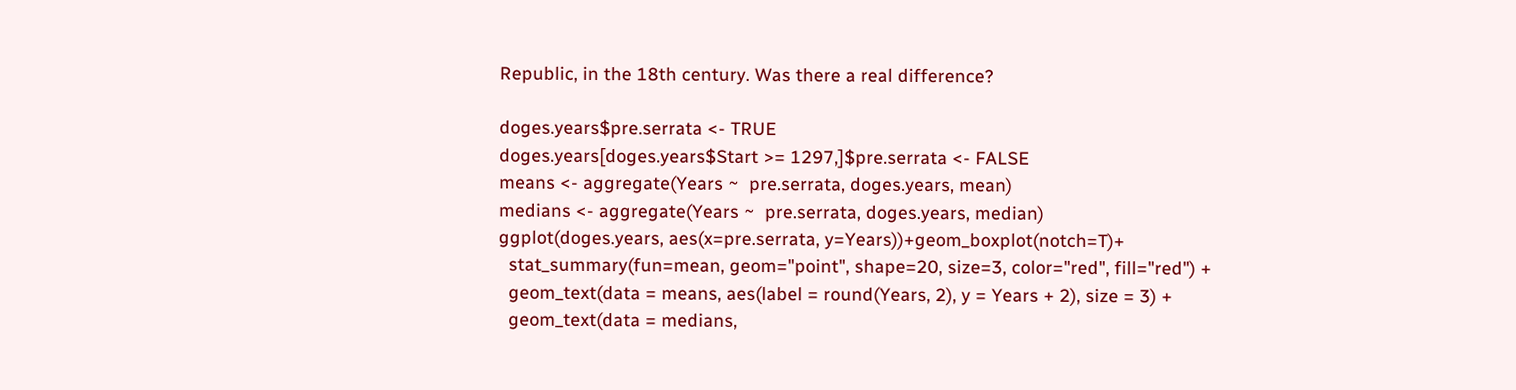Republic, in the 18th century. Was there a real difference?

doges.years$pre.serrata <- TRUE
doges.years[doges.years$Start >= 1297,]$pre.serrata <- FALSE
means <- aggregate(Years ~  pre.serrata, doges.years, mean)
medians <- aggregate(Years ~  pre.serrata, doges.years, median)
ggplot(doges.years, aes(x=pre.serrata, y=Years))+geom_boxplot(notch=T)+
  stat_summary(fun=mean, geom="point", shape=20, size=3, color="red", fill="red") +
  geom_text(data = means, aes(label = round(Years, 2), y = Years + 2), size = 3) +
  geom_text(data = medians,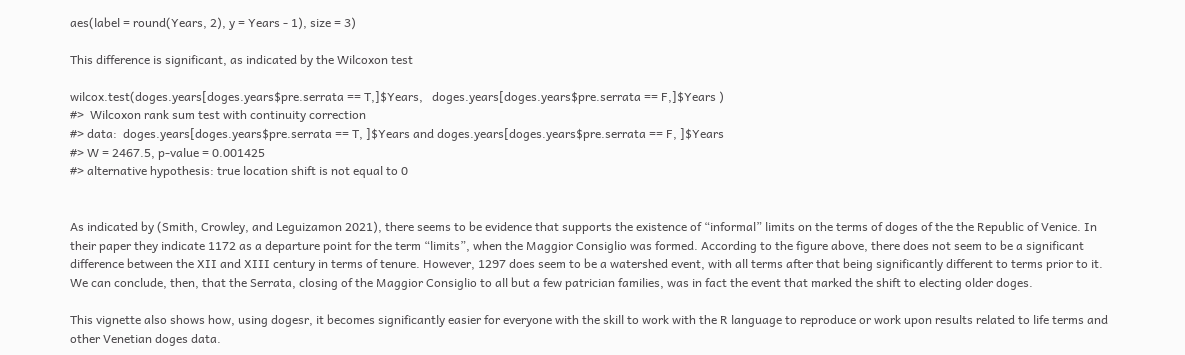aes(label = round(Years, 2), y = Years - 1), size = 3)

This difference is significant, as indicated by the Wilcoxon test

wilcox.test(doges.years[doges.years$pre.serrata == T,]$Years,   doges.years[doges.years$pre.serrata == F,]$Years )
#>  Wilcoxon rank sum test with continuity correction
#> data:  doges.years[doges.years$pre.serrata == T, ]$Years and doges.years[doges.years$pre.serrata == F, ]$Years
#> W = 2467.5, p-value = 0.001425
#> alternative hypothesis: true location shift is not equal to 0


As indicated by (Smith, Crowley, and Leguizamon 2021), there seems to be evidence that supports the existence of “informal” limits on the terms of doges of the the Republic of Venice. In their paper they indicate 1172 as a departure point for the term “limits”, when the Maggior Consiglio was formed. According to the figure above, there does not seem to be a significant difference between the XII and XIII century in terms of tenure. However, 1297 does seem to be a watershed event, with all terms after that being significantly different to terms prior to it. We can conclude, then, that the Serrata, closing of the Maggior Consiglio to all but a few patrician families, was in fact the event that marked the shift to electing older doges.

This vignette also shows how, using dogesr, it becomes significantly easier for everyone with the skill to work with the R language to reproduce or work upon results related to life terms and other Venetian doges data.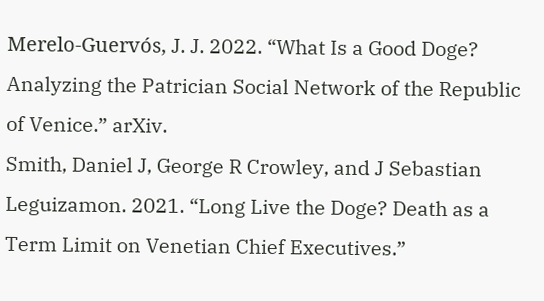Merelo-Guervós, J. J. 2022. “What Is a Good Doge? Analyzing the Patrician Social Network of the Republic of Venice.” arXiv.
Smith, Daniel J, George R Crowley, and J Sebastian Leguizamon. 2021. “Long Live the Doge? Death as a Term Limit on Venetian Chief Executives.”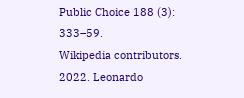Public Choice 188 (3): 333–59.
Wikipedia contributors. 2022. Leonardo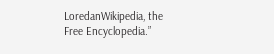LoredanWikipedia, the Free Encyclopedia.”